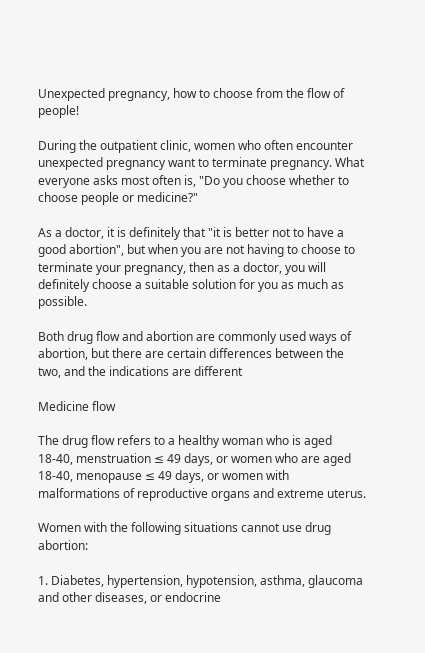Unexpected pregnancy, how to choose from the flow of people!

During the outpatient clinic, women who often encounter unexpected pregnancy want to terminate pregnancy. What everyone asks most often is, "Do you choose whether to choose people or medicine?"

As a doctor, it is definitely that "it is better not to have a good abortion", but when you are not having to choose to terminate your pregnancy, then as a doctor, you will definitely choose a suitable solution for you as much as possible.

Both drug flow and abortion are commonly used ways of abortion, but there are certain differences between the two, and the indications are different

Medicine flow

The drug flow refers to a healthy woman who is aged 18-40, menstruation ≤ 49 days, or women who are aged 18-40, menopause ≤ 49 days, or women with malformations of reproductive organs and extreme uterus.

Women with the following situations cannot use drug abortion:

1. Diabetes, hypertension, hypotension, asthma, glaucoma and other diseases, or endocrine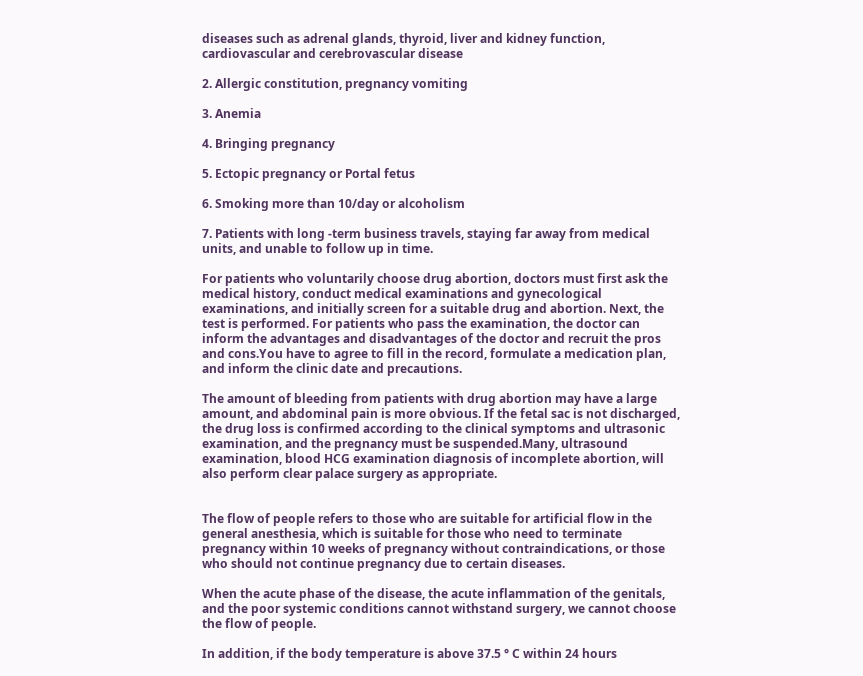diseases such as adrenal glands, thyroid, liver and kidney function, cardiovascular and cerebrovascular disease

2. Allergic constitution, pregnancy vomiting

3. Anemia

4. Bringing pregnancy

5. Ectopic pregnancy or Portal fetus

6. Smoking more than 10/day or alcoholism

7. Patients with long -term business travels, staying far away from medical units, and unable to follow up in time.

For patients who voluntarily choose drug abortion, doctors must first ask the medical history, conduct medical examinations and gynecological examinations, and initially screen for a suitable drug and abortion. Next, the test is performed. For patients who pass the examination, the doctor can inform the advantages and disadvantages of the doctor and recruit the pros and cons.You have to agree to fill in the record, formulate a medication plan, and inform the clinic date and precautions.

The amount of bleeding from patients with drug abortion may have a large amount, and abdominal pain is more obvious. If the fetal sac is not discharged, the drug loss is confirmed according to the clinical symptoms and ultrasonic examination, and the pregnancy must be suspended.Many, ultrasound examination, blood HCG examination diagnosis of incomplete abortion, will also perform clear palace surgery as appropriate.


The flow of people refers to those who are suitable for artificial flow in the general anesthesia, which is suitable for those who need to terminate pregnancy within 10 weeks of pregnancy without contraindications, or those who should not continue pregnancy due to certain diseases.

When the acute phase of the disease, the acute inflammation of the genitals, and the poor systemic conditions cannot withstand surgery, we cannot choose the flow of people.

In addition, if the body temperature is above 37.5 ° C within 24 hours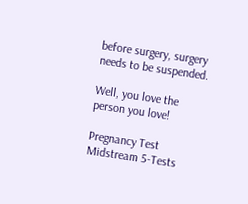before surgery, surgery needs to be suspended.

Well, you love the person you love!

Pregnancy Test Midstream 5-Tests